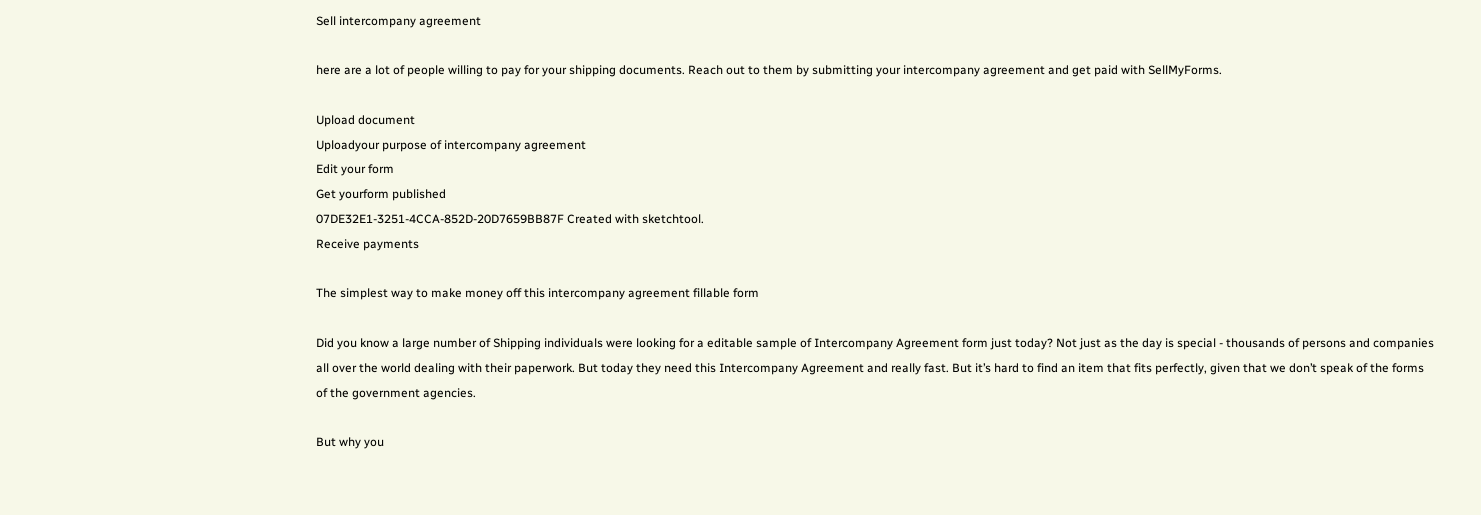Sell intercompany agreement

here are a lot of people willing to pay for your shipping documents. Reach out to them by submitting your intercompany agreement and get paid with SellMyForms.

Upload document
Uploadyour purpose of intercompany agreement
Edit your form
Get yourform published
07DE32E1-3251-4CCA-852D-20D7659BB87F Created with sketchtool.
Receive payments

The simplest way to make money off this intercompany agreement fillable form

Did you know a large number of Shipping individuals were looking for a editable sample of Intercompany Agreement form just today? Not just as the day is special - thousands of persons and companies all over the world dealing with their paperwork. But today they need this Intercompany Agreement and really fast. But it’s hard to find an item that fits perfectly, given that we don’t speak of the forms of the government agencies.

But why you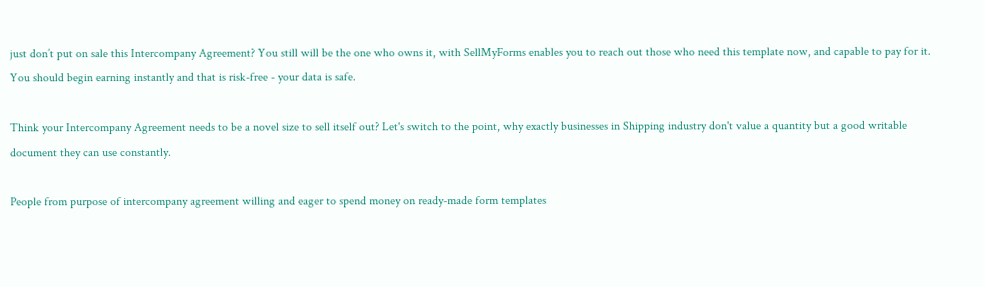just don’t put on sale this Intercompany Agreement? You still will be the one who owns it, with SellMyForms enables you to reach out those who need this template now, and capable to pay for it. You should begin earning instantly and that is risk-free - your data is safe.

Think your Intercompany Agreement needs to be a novel size to sell itself out? Let's switch to the point, why exactly businesses in Shipping industry don't value a quantity but a good writable document they can use constantly.

People from purpose of intercompany agreement willing and eager to spend money on ready-made form templates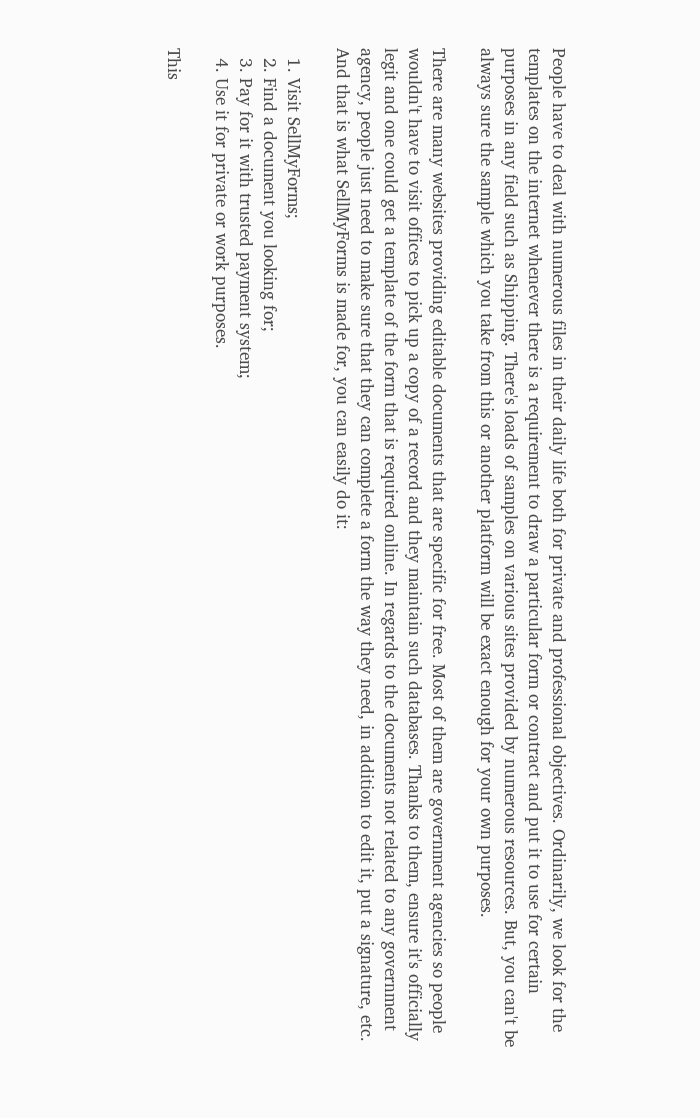People have to deal with numerous files in their daily life both for private and professional objectives. Ordinarily, we look for the templates on the internet whenever there is a requirement to draw a particular form or contract and put it to use for certain purposes in any field such as Shipping. There's loads of samples on various sites provided by numerous resources. But, you can't be always sure the sample which you take from this or another platform will be exact enough for your own purposes.

There are many websites providing editable documents that are specific for free. Most of them are government agencies so people wouldn't have to visit offices to pick up a copy of a record and they maintain such databases. Thanks to them, ensure it's officially legit and one could get a template of the form that is required online. In regards to the documents not related to any government agency, people just need to make sure that they can complete a form the way they need, in addition to edit it, put a signature, etc. And that is what SellMyForms is made for, you can easily do it:

  1. Visit SellMyForms;
  2. Find a document you looking for;
  3. Pay for it with trusted payment system;
  4. Use it for private or work purposes.

This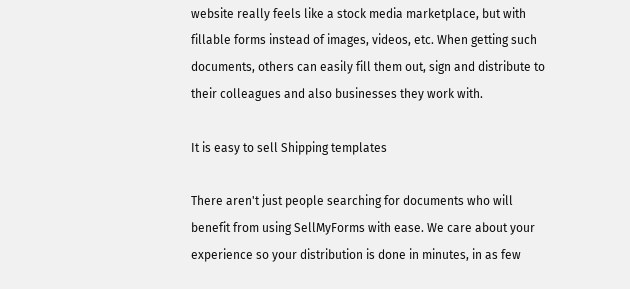website really feels like a stock media marketplace, but with fillable forms instead of images, videos, etc. When getting such documents, others can easily fill them out, sign and distribute to their colleagues and also businesses they work with.

It is easy to sell Shipping templates

There aren't just people searching for documents who will benefit from using SellMyForms with ease. We care about your experience so your distribution is done in minutes, in as few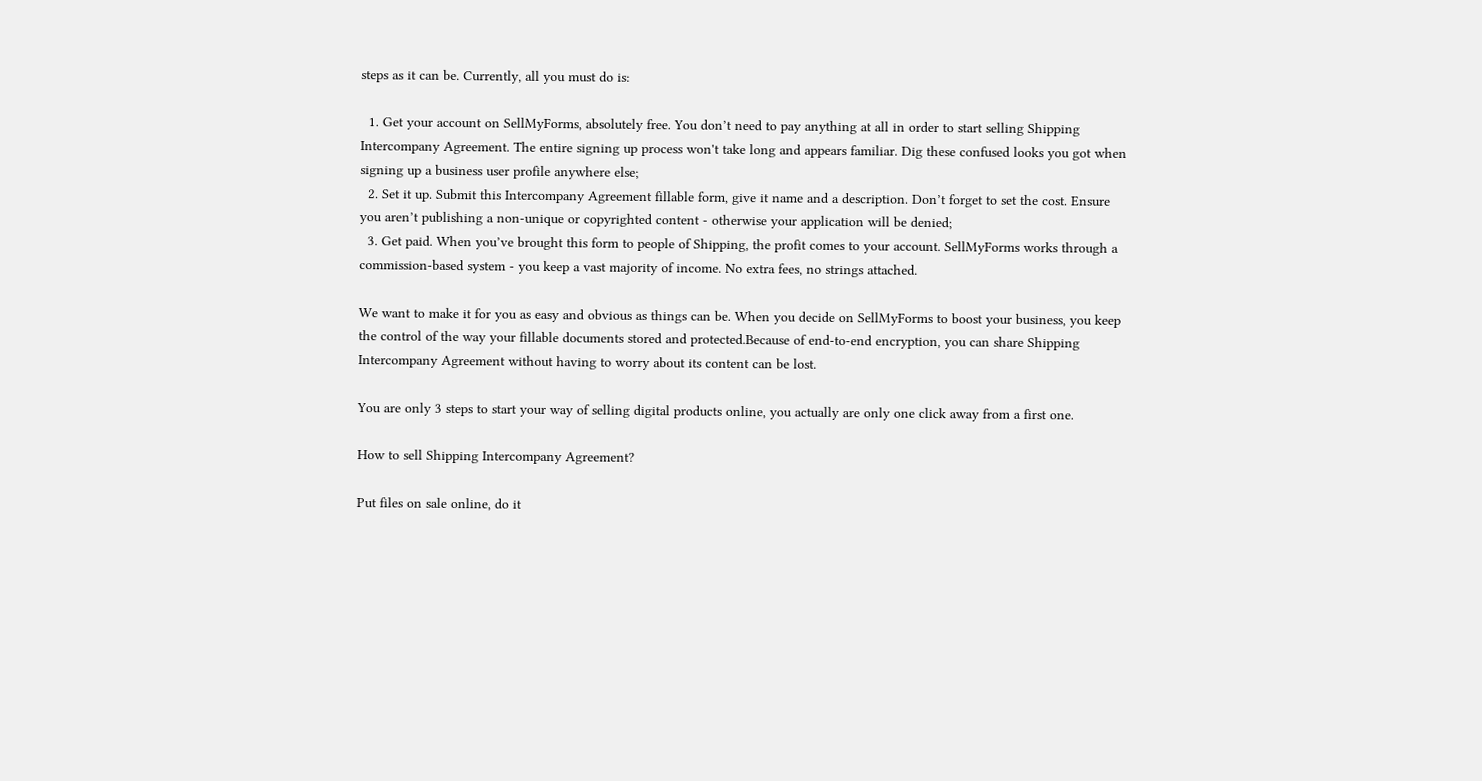steps as it can be. Currently, all you must do is:

  1. Get your account on SellMyForms, absolutely free. You don’t need to pay anything at all in order to start selling Shipping Intercompany Agreement. The entire signing up process won't take long and appears familiar. Dig these confused looks you got when signing up a business user profile anywhere else;
  2. Set it up. Submit this Intercompany Agreement fillable form, give it name and a description. Don’t forget to set the cost. Ensure you aren’t publishing a non-unique or copyrighted content - otherwise your application will be denied;
  3. Get paid. When you’ve brought this form to people of Shipping, the profit comes to your account. SellMyForms works through a commission-based system - you keep a vast majority of income. No extra fees, no strings attached.

We want to make it for you as easy and obvious as things can be. When you decide on SellMyForms to boost your business, you keep the control of the way your fillable documents stored and protected.Because of end-to-end encryption, you can share Shipping Intercompany Agreement without having to worry about its content can be lost.

You are only 3 steps to start your way of selling digital products online, you actually are only one click away from a first one.

How to sell Shipping Intercompany Agreement?

Put files on sale online, do it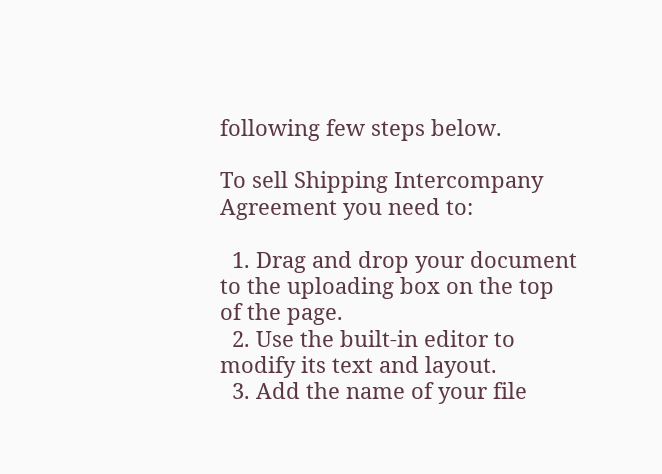following few steps below.

To sell Shipping Intercompany Agreement you need to:

  1. Drag and drop your document to the uploading box on the top of the page.
  2. Use the built-in editor to modify its text and layout.
  3. Add the name of your file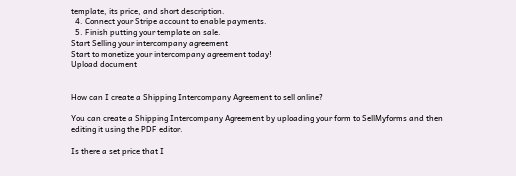template, its price, and short description.
  4. Connect your Stripe account to enable payments.
  5. Finish putting your template on sale.
Start Selling your intercompany agreement
Start to monetize your intercompany agreement today!
Upload document


How can I create a Shipping Intercompany Agreement to sell online?

You can create a Shipping Intercompany Agreement by uploading your form to SellMyforms and then editing it using the PDF editor.

Is there a set price that I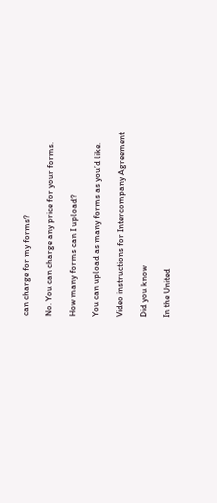can charge for my forms?

No. You can charge any price for your forms.

How many forms can I upload?

You can upload as many forms as you’d like.

Video instructions for Intercompany Agreement

Did you know

In the United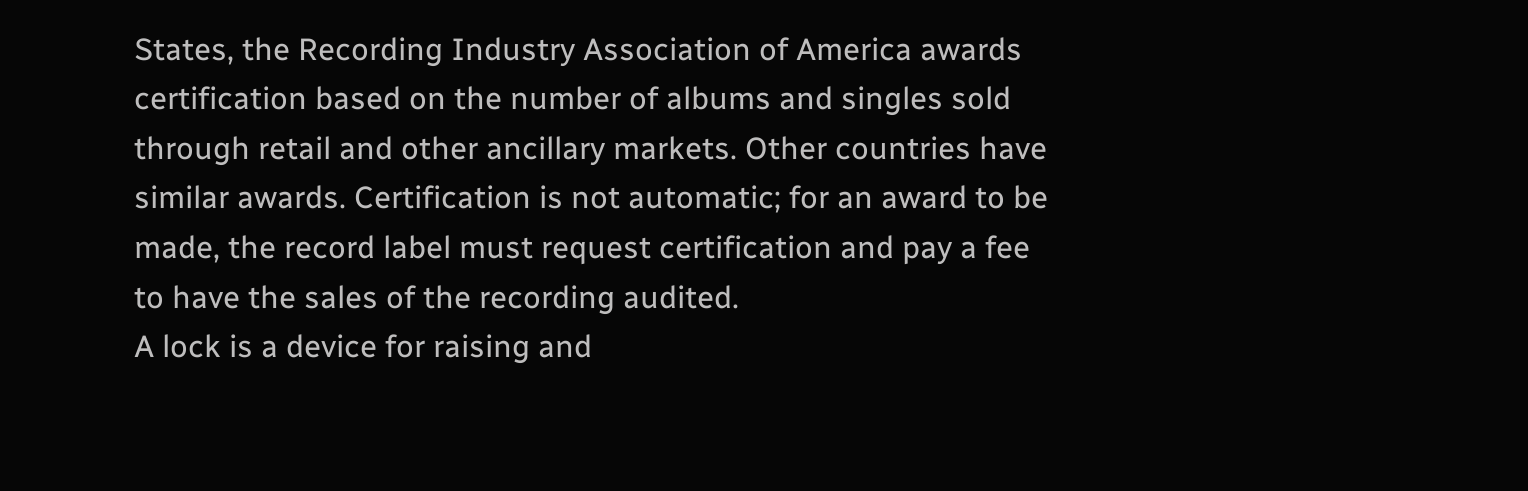States, the Recording Industry Association of America awards certification based on the number of albums and singles sold through retail and other ancillary markets. Other countries have similar awards. Certification is not automatic; for an award to be made, the record label must request certification and pay a fee to have the sales of the recording audited.
A lock is a device for raising and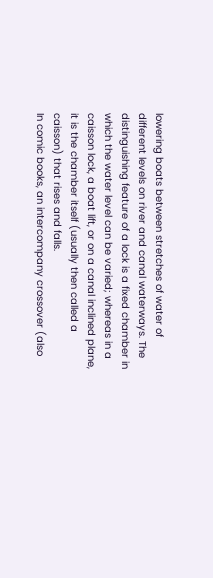lowering boats between stretches of water of different levels on river and canal waterways. The distinguishing feature of a lock is a fixed chamber in which the water level can be varied; whereas in a caisson lock, a boat lift, or on a canal inclined plane, it is the chamber itself (usually then called a caisson) that rises and falls.
In comic books, an intercompany crossover (also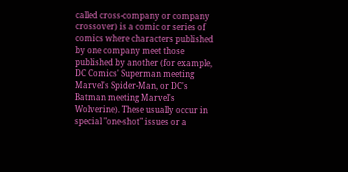called cross-company or company crossover) is a comic or series of comics where characters published by one company meet those published by another (for example, DC Comics' Superman meeting Marvel's Spider-Man, or DC's Batman meeting Marvel's Wolverine). These usually occur in special "one-shot" issues or a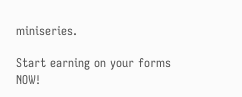miniseries.

Start earning on your forms NOW!